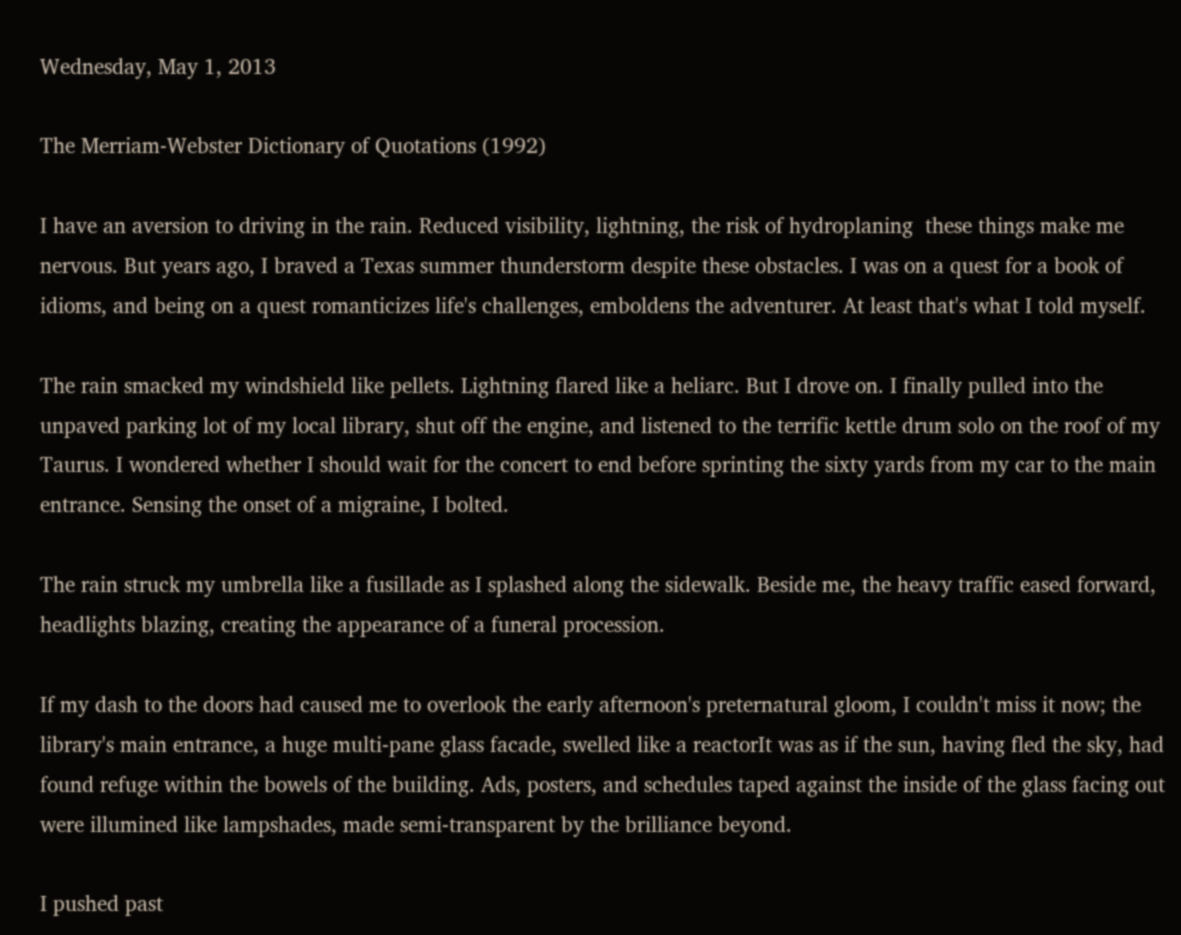Wednesday, May 1, 2013

The Merriam-Webster Dictionary of Quotations (1992)

I have an aversion to driving in the rain. Reduced visibility, lightning, the risk of hydroplaning  these things make me nervous. But years ago, I braved a Texas summer thunderstorm despite these obstacles. I was on a quest for a book of idioms, and being on a quest romanticizes life's challenges, emboldens the adventurer. At least that's what I told myself.

The rain smacked my windshield like pellets. Lightning flared like a heliarc. But I drove on. I finally pulled into the unpaved parking lot of my local library, shut off the engine, and listened to the terrific kettle drum solo on the roof of my Taurus. I wondered whether I should wait for the concert to end before sprinting the sixty yards from my car to the main entrance. Sensing the onset of a migraine, I bolted.

The rain struck my umbrella like a fusillade as I splashed along the sidewalk. Beside me, the heavy traffic eased forward, headlights blazing, creating the appearance of a funeral procession.

If my dash to the doors had caused me to overlook the early afternoon's preternatural gloom, I couldn't miss it now; the
library's main entrance, a huge multi-pane glass facade, swelled like a reactorIt was as if the sun, having fled the sky, had found refuge within the bowels of the building. Ads, posters, and schedules taped against the inside of the glass facing out were illumined like lampshades, made semi-transparent by the brilliance beyond.

I pushed past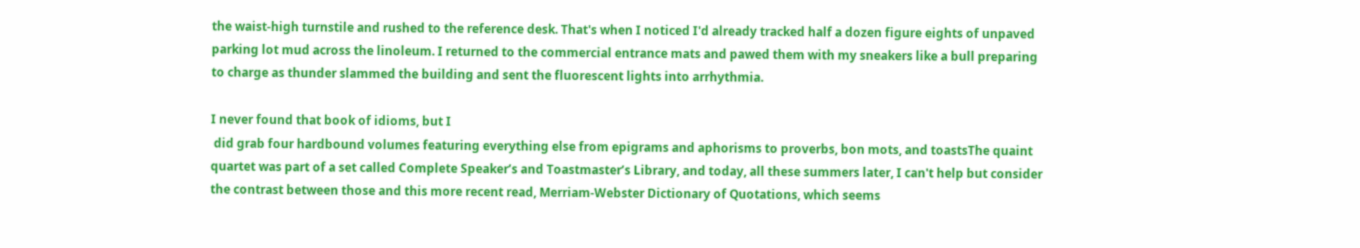the waist-high turnstile and rushed to the reference desk. That's when I noticed I'd already tracked half a dozen figure eights of unpaved parking lot mud across the linoleum. I returned to the commercial entrance mats and pawed them with my sneakers like a bull preparing to charge as thunder slammed the building and sent the fluorescent lights into arrhythmia.

I never found that book of idioms, but I
 did grab four hardbound volumes featuring everything else from epigrams and aphorisms to proverbs, bon mots, and toastsThe quaint quartet was part of a set called Complete Speaker’s and Toastmaster’s Library, and today, all these summers later, I can't help but consider the contrast between those and this more recent read, Merriam-Webster Dictionary of Quotations, which seems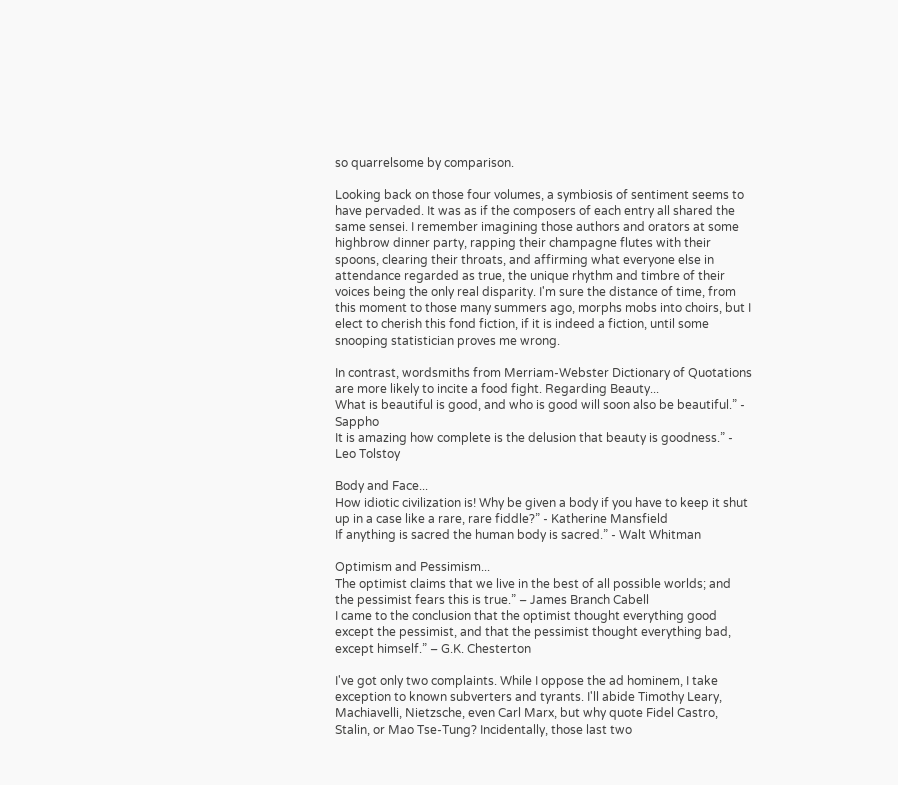so quarrelsome by comparison.

Looking back on those four volumes, a symbiosis of sentiment seems to have pervaded. It was as if the composers of each entry all shared the same sensei. I remember imagining those authors and orators at some highbrow dinner party, rapping their champagne flutes with their spoons, clearing their throats, and affirming what everyone else in attendance regarded as true, the unique rhythm and timbre of their voices being the only real disparity. I'm sure the distance of time, from this moment to those many summers ago, morphs mobs into choirs, but I elect to cherish this fond fiction, if it is indeed a fiction, until some snooping statistician proves me wrong.

In contrast, wordsmiths from Merriam-Webster Dictionary of Quotations are more likely to incite a food fight. Regarding Beauty...
What is beautiful is good, and who is good will soon also be beautiful.” - Sappho
It is amazing how complete is the delusion that beauty is goodness.” - Leo Tolstoy

Body and Face...
How idiotic civilization is! Why be given a body if you have to keep it shut up in a case like a rare, rare fiddle?” - Katherine Mansfield
If anything is sacred the human body is sacred.” - Walt Whitman

Optimism and Pessimism...
The optimist claims that we live in the best of all possible worlds; and the pessimist fears this is true.” – James Branch Cabell
I came to the conclusion that the optimist thought everything good except the pessimist, and that the pessimist thought everything bad, except himself.” – G.K. Chesterton

I've got only two complaints. While I oppose the ad hominem, I take exception to known subverters and tyrants. I'll abide Timothy Leary, Machiavelli, Nietzsche, even Carl Marx, but why quote Fidel Castro, Stalin, or Mao Tse-Tung? Incidentally, those last two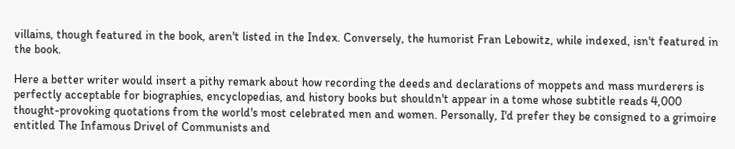villains, though featured in the book, aren't listed in the Index. Conversely, the humorist Fran Lebowitz, while indexed, isn't featured in the book.

Here a better writer would insert a pithy remark about how recording the deeds and declarations of moppets and mass murderers is perfectly acceptable for biographies, encyclopedias, and history books but shouldn't appear in a tome whose subtitle reads 4,000 thought-provoking quotations from the world's most celebrated men and women. Personally, I'd prefer they be consigned to a grimoire entitled The Infamous Drivel of Communists and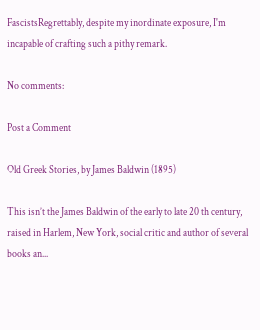FascistsRegrettably, despite my inordinate exposure, I'm incapable of crafting such a pithy remark.

No comments:

Post a Comment

Old Greek Stories, by James Baldwin (1895)

This isn’t the James Baldwin of the early to late 20 th century, raised in Harlem, New York, social critic and author of several books an...